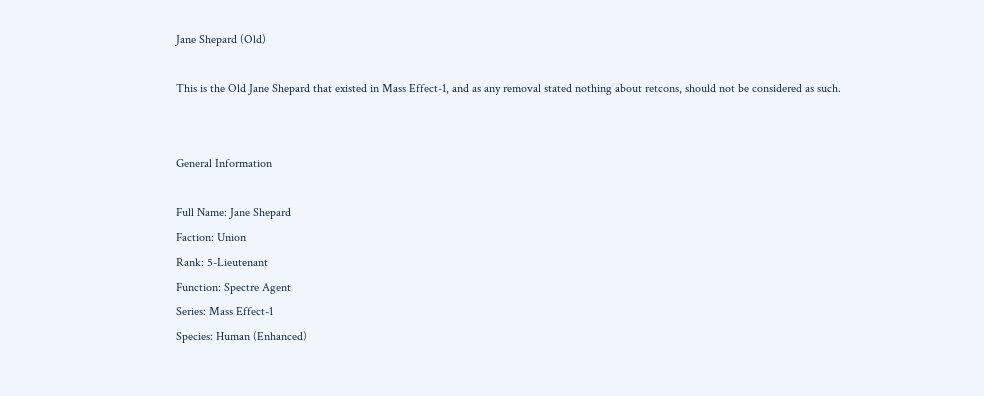Jane Shepard (Old)

This is the Old Jane Shepard that existed in Mass Effect-1, and as any removal stated nothing about retcons, should not be considered as such.


General Information

Full Name: Jane Shepard
Faction: Union
Rank: 5-Lieutenant
Function: Spectre Agent
Series: Mass Effect-1
Species: Human (Enhanced)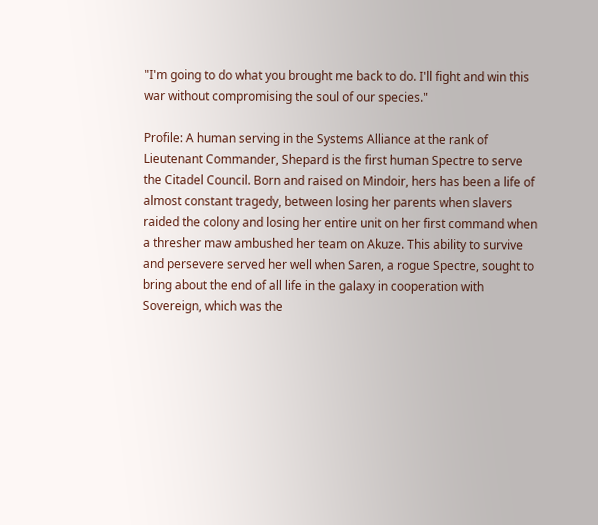"I'm going to do what you brought me back to do. I'll fight and win this war without compromising the soul of our species."

Profile: A human serving in the Systems Alliance at the rank of Lieutenant Commander, Shepard is the first human Spectre to serve the Citadel Council. Born and raised on Mindoir, hers has been a life of almost constant tragedy, between losing her parents when slavers raided the colony and losing her entire unit on her first command when a thresher maw ambushed her team on Akuze. This ability to survive and persevere served her well when Saren, a rogue Spectre, sought to bring about the end of all life in the galaxy in cooperation with Sovereign, which was the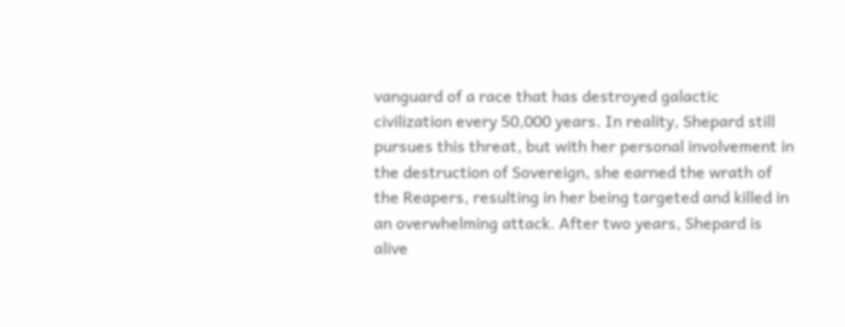vanguard of a race that has destroyed galactic civilization every 50,000 years. In reality, Shepard still pursues this threat, but with her personal involvement in the destruction of Sovereign, she earned the wrath of the Reapers, resulting in her being targeted and killed in an overwhelming attack. After two years, Shepard is alive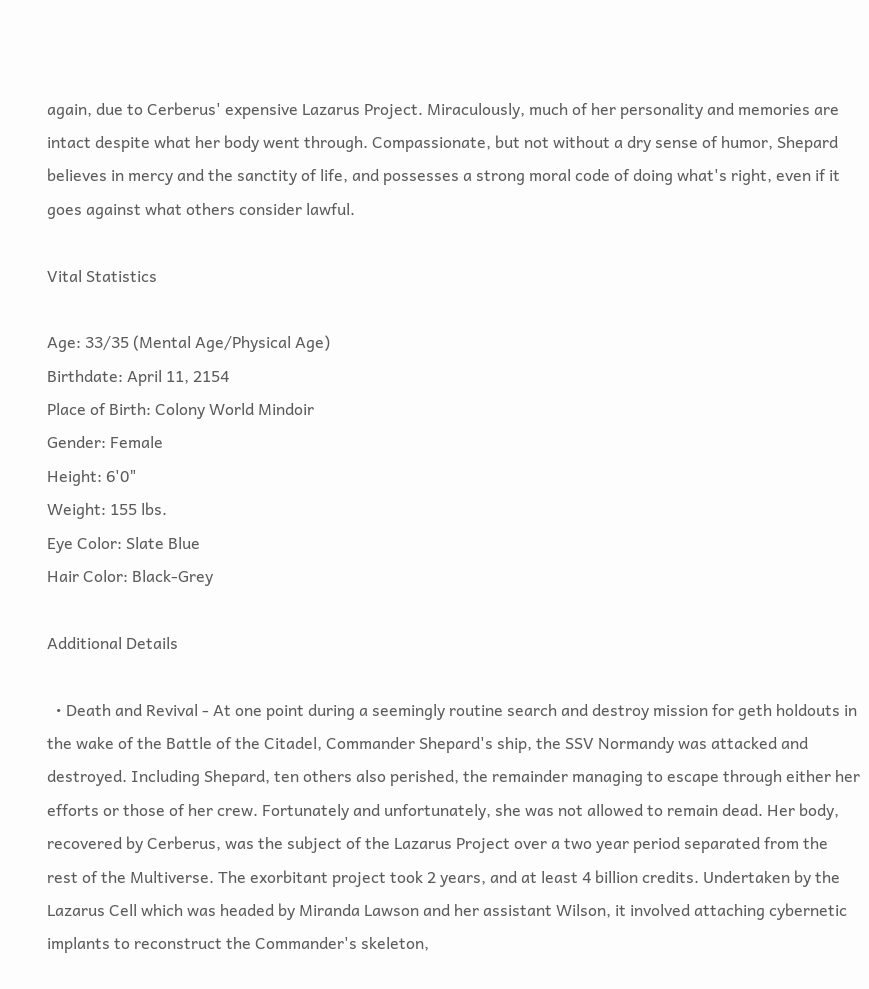again, due to Cerberus' expensive Lazarus Project. Miraculously, much of her personality and memories are intact despite what her body went through. Compassionate, but not without a dry sense of humor, Shepard believes in mercy and the sanctity of life, and possesses a strong moral code of doing what's right, even if it goes against what others consider lawful.

Vital Statistics

Age: 33/35 (Mental Age/Physical Age)
Birthdate: April 11, 2154
Place of Birth: Colony World Mindoir
Gender: Female
Height: 6'0"
Weight: 155 lbs.
Eye Color: Slate Blue
Hair Color: Black-Grey

Additional Details

  • Death and Revival - At one point during a seemingly routine search and destroy mission for geth holdouts in the wake of the Battle of the Citadel, Commander Shepard's ship, the SSV Normandy was attacked and destroyed. Including Shepard, ten others also perished, the remainder managing to escape through either her efforts or those of her crew. Fortunately and unfortunately, she was not allowed to remain dead. Her body, recovered by Cerberus, was the subject of the Lazarus Project over a two year period separated from the rest of the Multiverse. The exorbitant project took 2 years, and at least 4 billion credits. Undertaken by the Lazarus Cell which was headed by Miranda Lawson and her assistant Wilson, it involved attaching cybernetic implants to reconstruct the Commander's skeleton,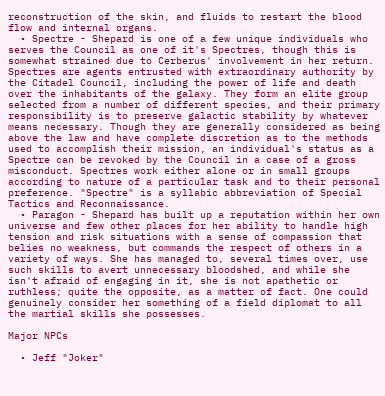reconstruction of the skin, and fluids to restart the blood flow and internal organs.
  • Spectre - Shepard is one of a few unique individuals who serves the Council as one of it's Spectres, though this is somewhat strained due to Cerberus' involvement in her return. Spectres are agents entrusted with extraordinary authority by the Citadel Council, including the power of life and death over the inhabitants of the galaxy. They form an elite group selected from a number of different species, and their primary responsibility is to preserve galactic stability by whatever means necessary. Though they are generally considered as being above the law and have complete discretion as to the methods used to accomplish their mission, an individual's status as a Spectre can be revoked by the Council in a case of a gross misconduct. Spectres work either alone or in small groups according to nature of a particular task and to their personal preference. "Spectre" is a syllabic abbreviation of Special Tactics and Reconnaissance.
  • Paragon - Shepard has built up a reputation within her own universe and few other places for her ability to handle high tension and risk situations with a sense of compassion that belies no weakness, but commands the respect of others in a variety of ways. She has managed to, several times over, use such skills to avert unnecessary bloodshed, and while she isn't afraid of engaging in it, she is not apathetic or ruthless; quite the opposite, as a matter of fact. One could genuinely consider her something of a field diplomat to all the martial skills she possesses.

Major NPCs

  • Jeff "Joker"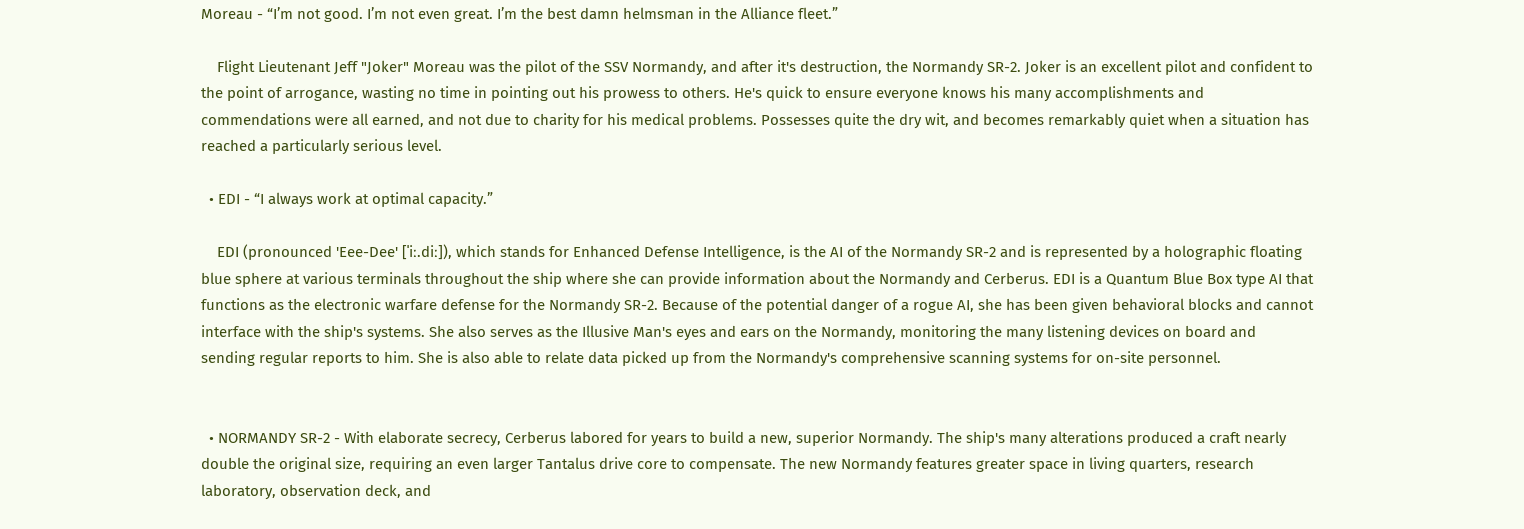Moreau - “I’m not good. I’m not even great. I’m the best damn helmsman in the Alliance fleet.”

    Flight Lieutenant Jeff "Joker" Moreau was the pilot of the SSV Normandy, and after it's destruction, the Normandy SR-2. Joker is an excellent pilot and confident to the point of arrogance, wasting no time in pointing out his prowess to others. He's quick to ensure everyone knows his many accomplishments and commendations were all earned, and not due to charity for his medical problems. Possesses quite the dry wit, and becomes remarkably quiet when a situation has reached a particularly serious level.

  • EDI - “I always work at optimal capacity.”

    EDI (pronounced 'Eee-Dee' [ˈiː.diː]), which stands for Enhanced Defense Intelligence, is the AI of the Normandy SR-2 and is represented by a holographic floating blue sphere at various terminals throughout the ship where she can provide information about the Normandy and Cerberus. EDI is a Quantum Blue Box type AI that functions as the electronic warfare defense for the Normandy SR-2. Because of the potential danger of a rogue AI, she has been given behavioral blocks and cannot interface with the ship's systems. She also serves as the Illusive Man's eyes and ears on the Normandy, monitoring the many listening devices on board and sending regular reports to him. She is also able to relate data picked up from the Normandy's comprehensive scanning systems for on-site personnel.


  • NORMANDY SR-2 - With elaborate secrecy, Cerberus labored for years to build a new, superior Normandy. The ship's many alterations produced a craft nearly double the original size, requiring an even larger Tantalus drive core to compensate. The new Normandy features greater space in living quarters, research laboratory, observation deck, and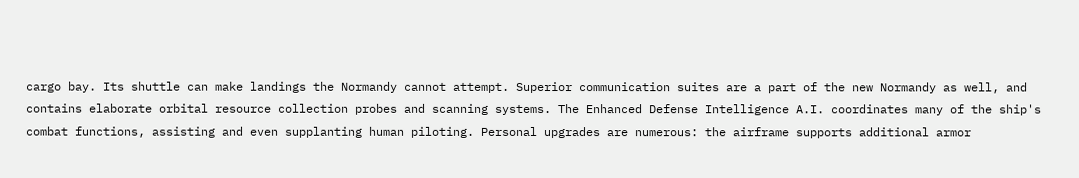cargo bay. Its shuttle can make landings the Normandy cannot attempt. Superior communication suites are a part of the new Normandy as well, and contains elaborate orbital resource collection probes and scanning systems. The Enhanced Defense Intelligence A.I. coordinates many of the ship's combat functions, assisting and even supplanting human piloting. Personal upgrades are numerous: the airframe supports additional armor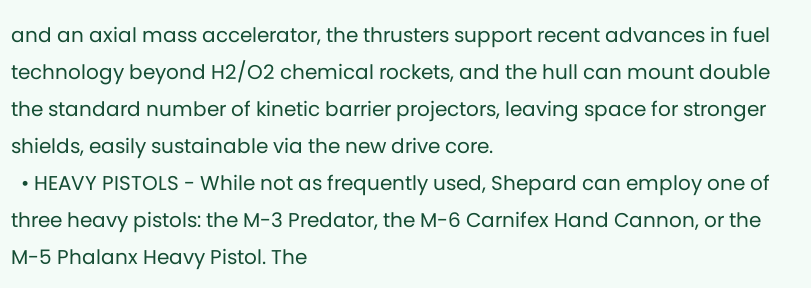and an axial mass accelerator, the thrusters support recent advances in fuel technology beyond H2/O2 chemical rockets, and the hull can mount double the standard number of kinetic barrier projectors, leaving space for stronger shields, easily sustainable via the new drive core.
  • HEAVY PISTOLS - While not as frequently used, Shepard can employ one of three heavy pistols: the M-3 Predator, the M-6 Carnifex Hand Cannon, or the M-5 Phalanx Heavy Pistol. The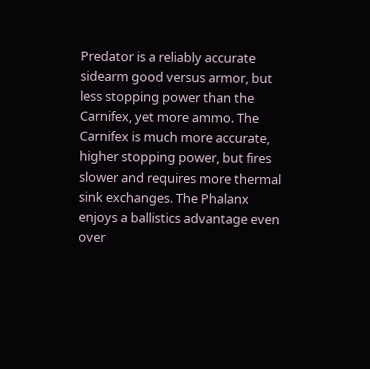Predator is a reliably accurate sidearm good versus armor, but less stopping power than the Carnifex, yet more ammo. The Carnifex is much more accurate, higher stopping power, but fires slower and requires more thermal sink exchanges. The Phalanx enjoys a ballistics advantage even over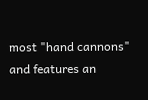most "hand cannons" and features an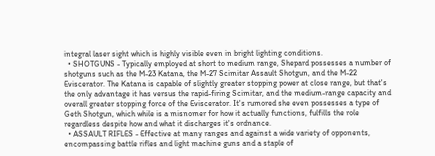integral laser sight which is highly visible even in bright lighting conditions.
  • SHOTGUNS - Typically employed at short to medium range, Shepard possesses a number of shotguns such as the M-23 Katana, the M-27 Scimitar Assault Shotgun, and the M-22 Eviscerator. The Katana is capable of slightly greater stopping power at close range, but that's the only advantage it has versus the rapid-firing Scimitar, and the medium-range capacity and overall greater stopping force of the Eviscerator. It's rumored she even possesses a type of Geth Shotgun, which while is a misnomer for how it actually functions, fulfills the role regardless despite how and what it discharges it's ordnance.
  • ASSAULT RIFLES - Effective at many ranges and against a wide variety of opponents, encompassing battle rifles and light machine guns and a staple of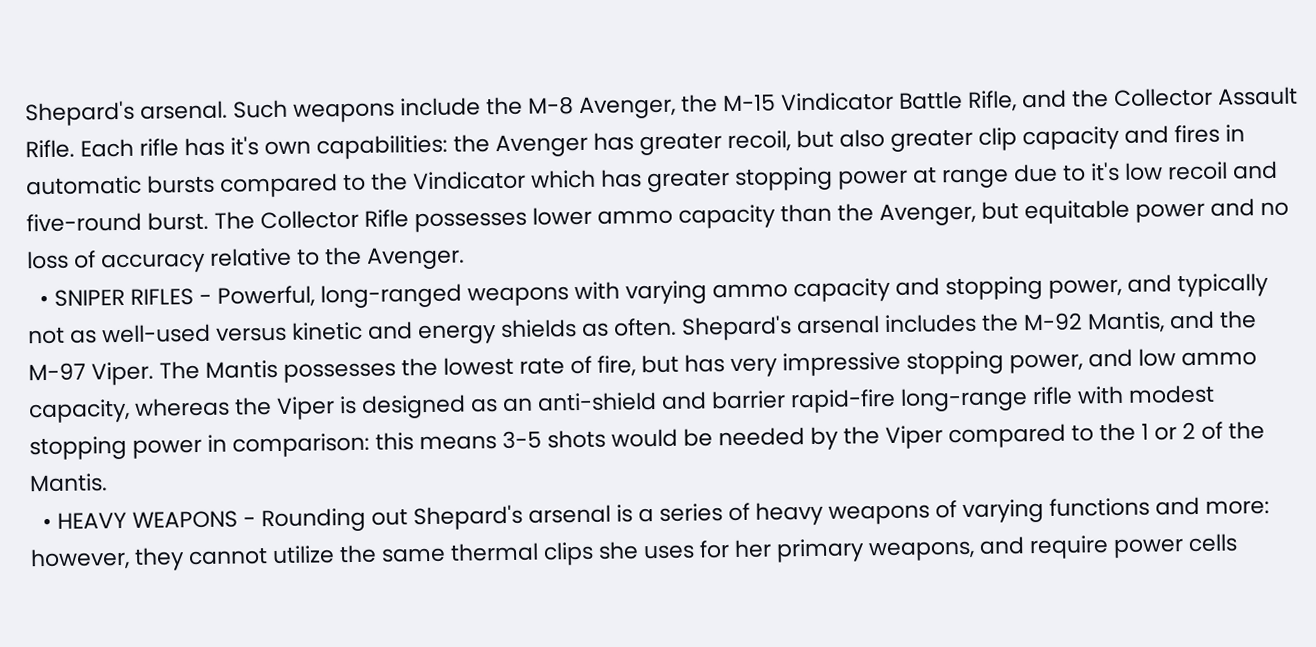Shepard's arsenal. Such weapons include the M-8 Avenger, the M-15 Vindicator Battle Rifle, and the Collector Assault Rifle. Each rifle has it's own capabilities: the Avenger has greater recoil, but also greater clip capacity and fires in automatic bursts compared to the Vindicator which has greater stopping power at range due to it's low recoil and five-round burst. The Collector Rifle possesses lower ammo capacity than the Avenger, but equitable power and no loss of accuracy relative to the Avenger.
  • SNIPER RIFLES - Powerful, long-ranged weapons with varying ammo capacity and stopping power, and typically not as well-used versus kinetic and energy shields as often. Shepard's arsenal includes the M-92 Mantis, and the M-97 Viper. The Mantis possesses the lowest rate of fire, but has very impressive stopping power, and low ammo capacity, whereas the Viper is designed as an anti-shield and barrier rapid-fire long-range rifle with modest stopping power in comparison: this means 3-5 shots would be needed by the Viper compared to the 1 or 2 of the Mantis.
  • HEAVY WEAPONS - Rounding out Shepard's arsenal is a series of heavy weapons of varying functions and more: however, they cannot utilize the same thermal clips she uses for her primary weapons, and require power cells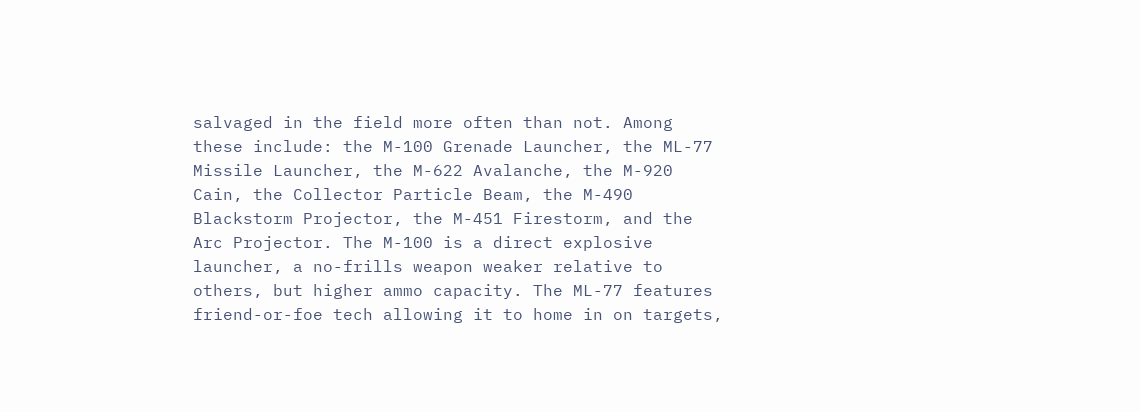salvaged in the field more often than not. Among these include: the M-100 Grenade Launcher, the ML-77 Missile Launcher, the M-622 Avalanche, the M-920 Cain, the Collector Particle Beam, the M-490 Blackstorm Projector, the M-451 Firestorm, and the Arc Projector. The M-100 is a direct explosive launcher, a no-frills weapon weaker relative to others, but higher ammo capacity. The ML-77 features friend-or-foe tech allowing it to home in on targets,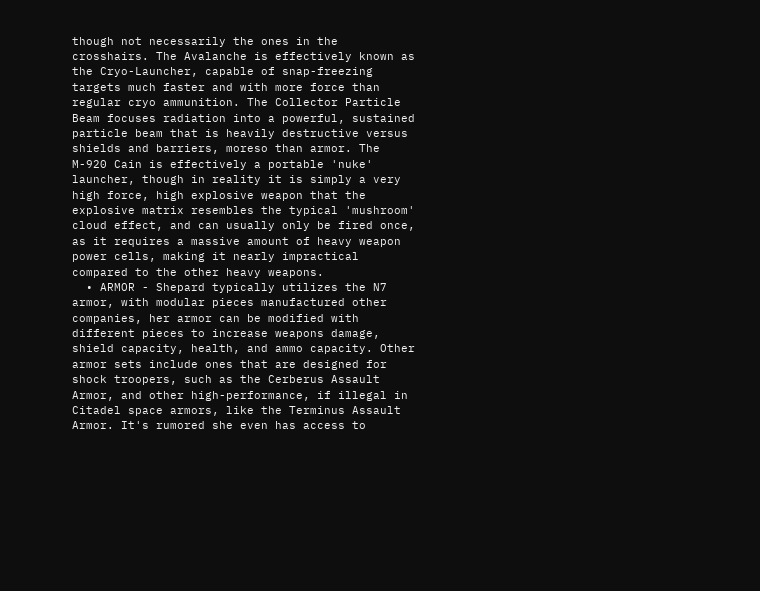though not necessarily the ones in the crosshairs. The Avalanche is effectively known as the Cryo-Launcher, capable of snap-freezing targets much faster and with more force than regular cryo ammunition. The Collector Particle Beam focuses radiation into a powerful, sustained particle beam that is heavily destructive versus shields and barriers, moreso than armor. The M-920 Cain is effectively a portable 'nuke' launcher, though in reality it is simply a very high force, high explosive weapon that the explosive matrix resembles the typical 'mushroom' cloud effect, and can usually only be fired once, as it requires a massive amount of heavy weapon power cells, making it nearly impractical compared to the other heavy weapons.
  • ARMOR - Shepard typically utilizes the N7 armor, with modular pieces manufactured other companies, her armor can be modified with different pieces to increase weapons damage, shield capacity, health, and ammo capacity. Other armor sets include ones that are designed for shock troopers, such as the Cerberus Assault Armor, and other high-performance, if illegal in Citadel space armors, like the Terminus Assault Armor. It's rumored she even has access to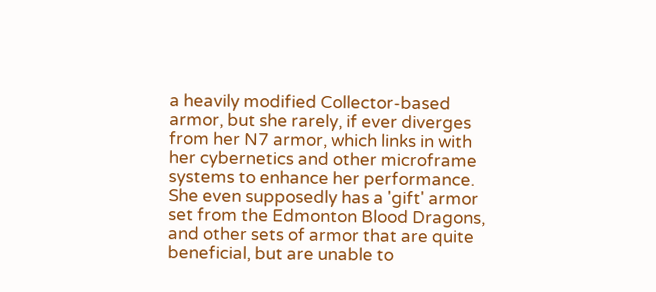a heavily modified Collector-based armor, but she rarely, if ever diverges from her N7 armor, which links in with her cybernetics and other microframe systems to enhance her performance. She even supposedly has a 'gift' armor set from the Edmonton Blood Dragons, and other sets of armor that are quite beneficial, but are unable to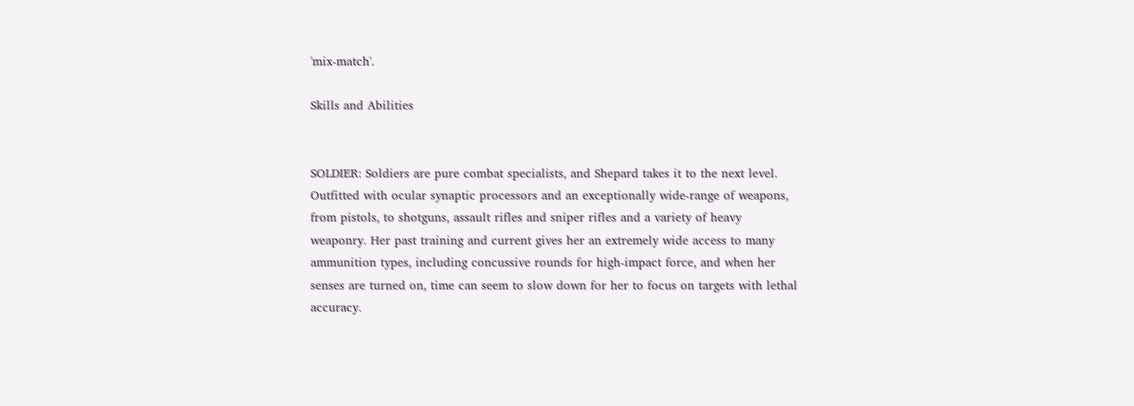'mix-match'.

Skills and Abilities


SOLDIER: Soldiers are pure combat specialists, and Shepard takes it to the next level. Outfitted with ocular synaptic processors and an exceptionally wide-range of weapons, from pistols, to shotguns, assault rifles and sniper rifles and a variety of heavy weaponry. Her past training and current gives her an extremely wide access to many ammunition types, including concussive rounds for high-impact force, and when her senses are turned on, time can seem to slow down for her to focus on targets with lethal accuracy.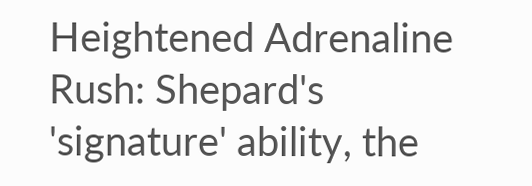Heightened Adrenaline Rush: Shepard's 'signature' ability, the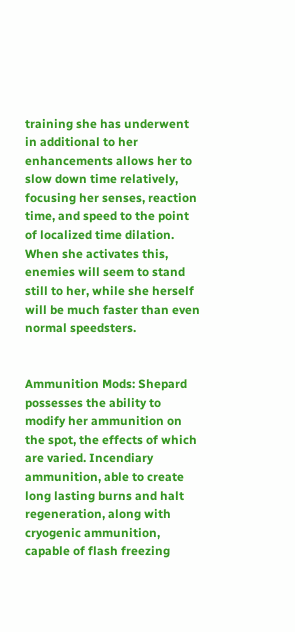training she has underwent in additional to her enhancements allows her to slow down time relatively, focusing her senses, reaction time, and speed to the point of localized time dilation. When she activates this, enemies will seem to stand still to her, while she herself will be much faster than even normal speedsters.


Ammunition Mods: Shepard possesses the ability to modify her ammunition on the spot, the effects of which are varied. Incendiary ammunition, able to create long lasting burns and halt regeneration, along with cryogenic ammunition, capable of flash freezing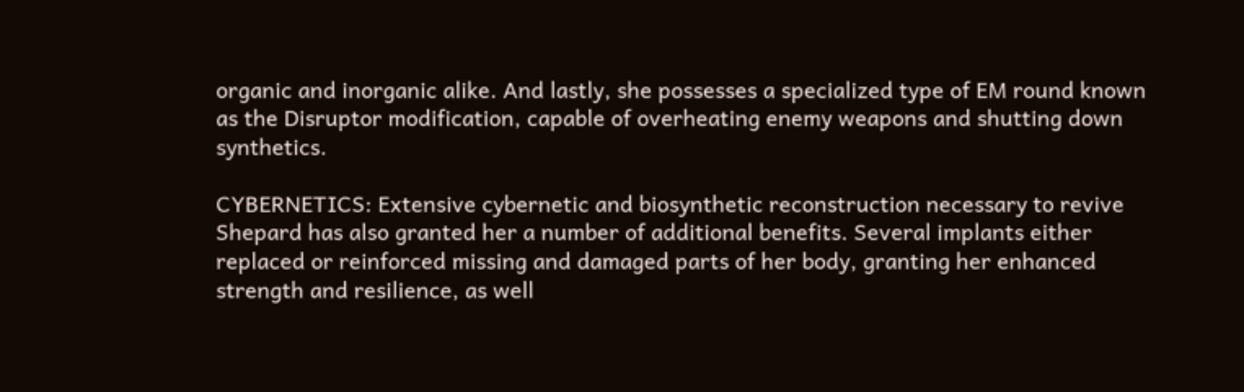organic and inorganic alike. And lastly, she possesses a specialized type of EM round known as the Disruptor modification, capable of overheating enemy weapons and shutting down synthetics.

CYBERNETICS: Extensive cybernetic and biosynthetic reconstruction necessary to revive Shepard has also granted her a number of additional benefits. Several implants either replaced or reinforced missing and damaged parts of her body, granting her enhanced strength and resilience, as well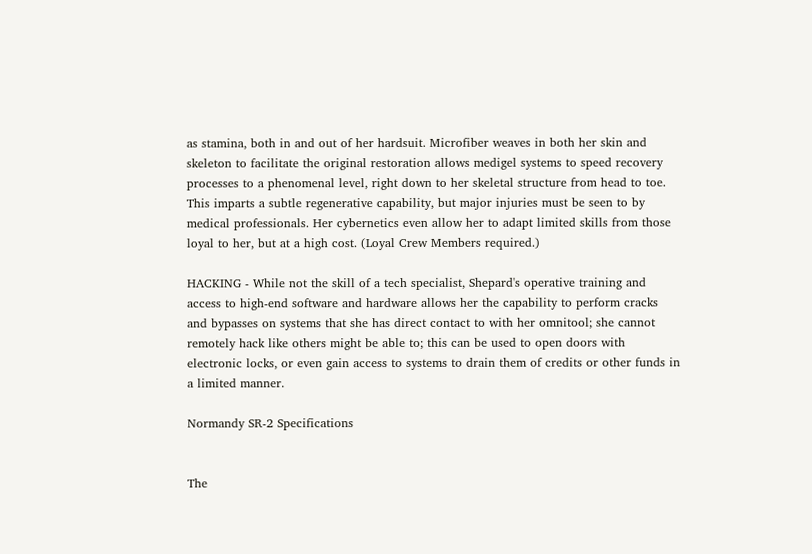as stamina, both in and out of her hardsuit. Microfiber weaves in both her skin and skeleton to facilitate the original restoration allows medigel systems to speed recovery processes to a phenomenal level, right down to her skeletal structure from head to toe. This imparts a subtle regenerative capability, but major injuries must be seen to by medical professionals. Her cybernetics even allow her to adapt limited skills from those loyal to her, but at a high cost. (Loyal Crew Members required.)

HACKING - While not the skill of a tech specialist, Shepard's operative training and access to high-end software and hardware allows her the capability to perform cracks and bypasses on systems that she has direct contact to with her omnitool; she cannot remotely hack like others might be able to; this can be used to open doors with electronic locks, or even gain access to systems to drain them of credits or other funds in a limited manner.

Normandy SR-2 Specifications


The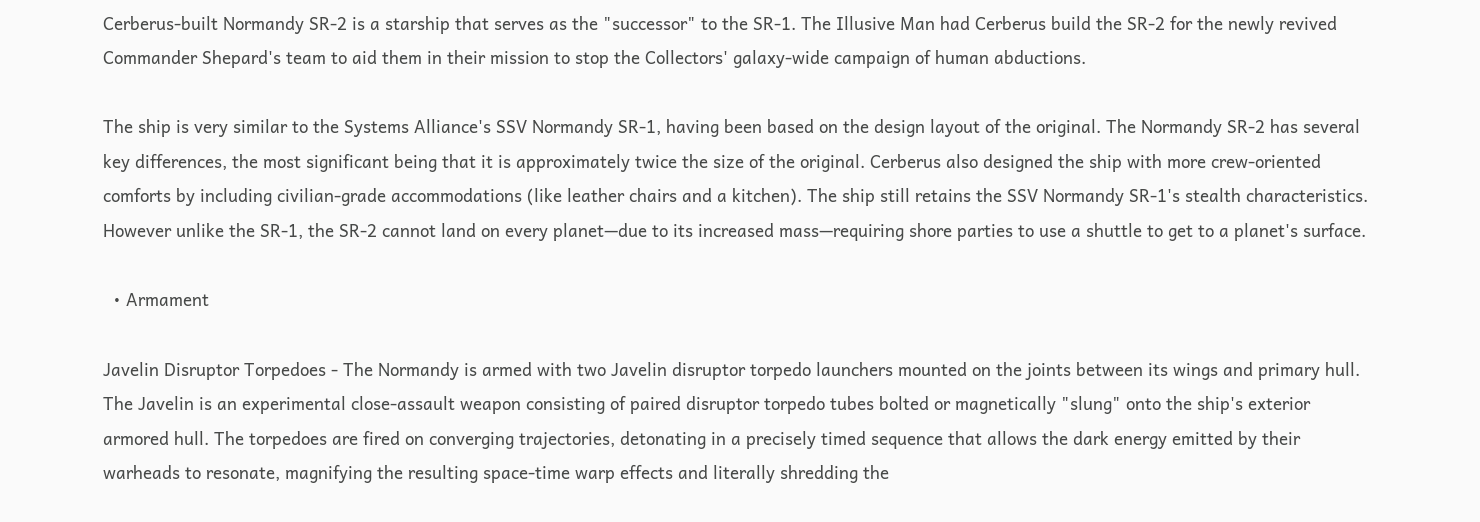Cerberus-built Normandy SR-2 is a starship that serves as the "successor" to the SR-1. The Illusive Man had Cerberus build the SR-2 for the newly revived Commander Shepard's team to aid them in their mission to stop the Collectors' galaxy-wide campaign of human abductions.

The ship is very similar to the Systems Alliance's SSV Normandy SR-1, having been based on the design layout of the original. The Normandy SR-2 has several key differences, the most significant being that it is approximately twice the size of the original. Cerberus also designed the ship with more crew-oriented comforts by including civilian-grade accommodations (like leather chairs and a kitchen). The ship still retains the SSV Normandy SR-1's stealth characteristics. However unlike the SR-1, the SR-2 cannot land on every planet—due to its increased mass—requiring shore parties to use a shuttle to get to a planet's surface.

  • Armament

Javelin Disruptor Torpedoes - The Normandy is armed with two Javelin disruptor torpedo launchers mounted on the joints between its wings and primary hull. The Javelin is an experimental close-assault weapon consisting of paired disruptor torpedo tubes bolted or magnetically "slung" onto the ship's exterior armored hull. The torpedoes are fired on converging trajectories, detonating in a precisely timed sequence that allows the dark energy emitted by their warheads to resonate, magnifying the resulting space-time warp effects and literally shredding the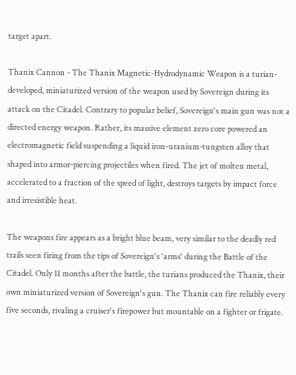target apart.

Thanix Cannon - The Thanix Magnetic-Hydrodynamic Weapon is a turian-developed, miniaturized version of the weapon used by Sovereign during its attack on the Citadel. Contrary to popular belief, Sovereign's main gun was not a directed energy weapon. Rather, its massive element zero core powered an electromagnetic field suspending a liquid iron-uranium-tungsten alloy that shaped into armor-piercing projectiles when fired. The jet of molten metal, accelerated to a fraction of the speed of light, destroys targets by impact force and irresistible heat.

The weapons fire appears as a bright blue beam, very similar to the deadly red trails seen firing from the tips of Sovereign's 'arms' during the Battle of the Citadel. Only 11 months after the battle, the turians produced the Thanix, their own miniaturized version of Sovereign's gun. The Thanix can fire reliably every five seconds, rivaling a cruiser's firepower but mountable on a fighter or frigate.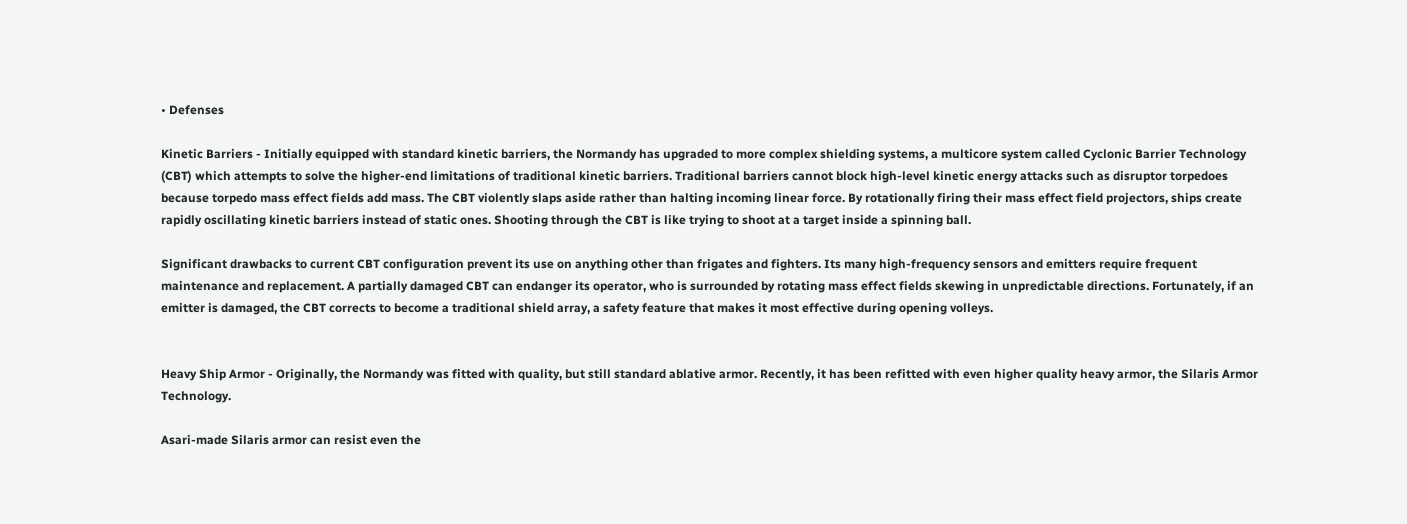• Defenses

Kinetic Barriers - Initially equipped with standard kinetic barriers, the Normandy has upgraded to more complex shielding systems, a multicore system called Cyclonic Barrier Technology (CBT) which attempts to solve the higher-end limitations of traditional kinetic barriers. Traditional barriers cannot block high-level kinetic energy attacks such as disruptor torpedoes because torpedo mass effect fields add mass. The CBT violently slaps aside rather than halting incoming linear force. By rotationally firing their mass effect field projectors, ships create rapidly oscillating kinetic barriers instead of static ones. Shooting through the CBT is like trying to shoot at a target inside a spinning ball.

Significant drawbacks to current CBT configuration prevent its use on anything other than frigates and fighters. Its many high-frequency sensors and emitters require frequent maintenance and replacement. A partially damaged CBT can endanger its operator, who is surrounded by rotating mass effect fields skewing in unpredictable directions. Fortunately, if an emitter is damaged, the CBT corrects to become a traditional shield array, a safety feature that makes it most effective during opening volleys.


Heavy Ship Armor - Originally, the Normandy was fitted with quality, but still standard ablative armor. Recently, it has been refitted with even higher quality heavy armor, the Silaris Armor Technology.

Asari-made Silaris armor can resist even the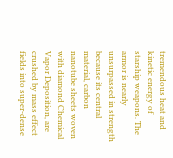tremendous heat and kinetic energy of starship weapons. The armor is nearly unsurpassed in strength because its central material, carbon nanotube sheets woven with diamond Chemical Vapor Deposition, are crushed by mass effect fields into super-dense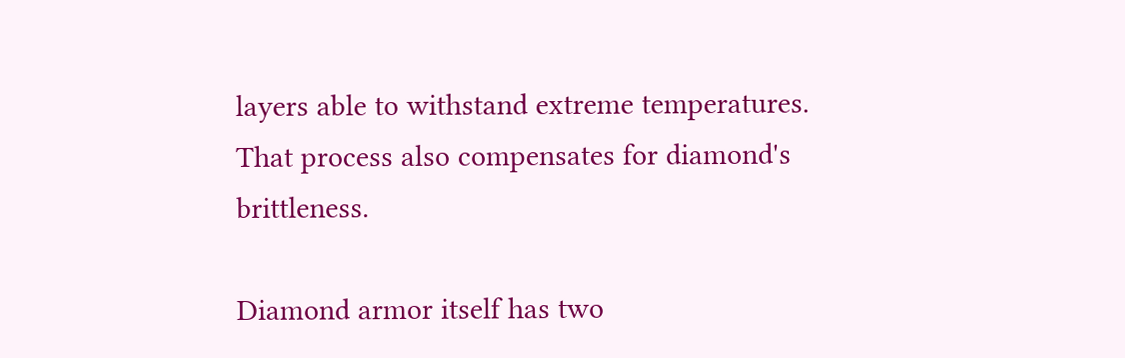layers able to withstand extreme temperatures. That process also compensates for diamond's brittleness.

Diamond armor itself has two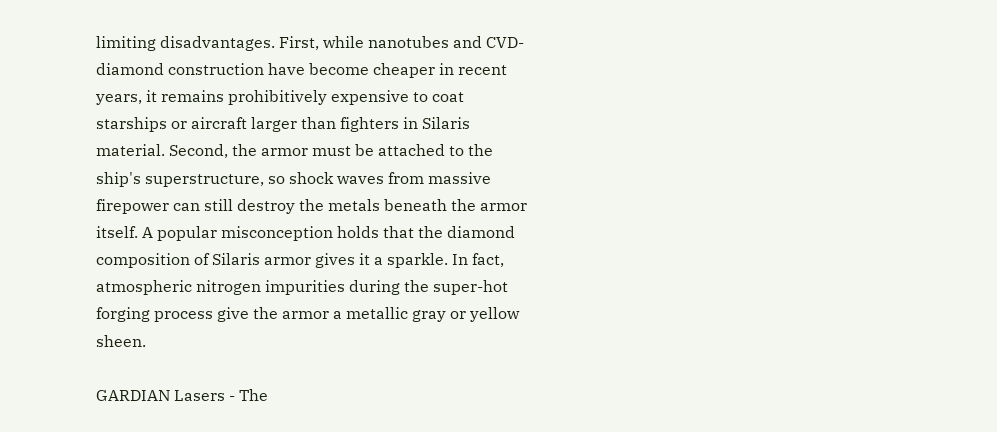limiting disadvantages. First, while nanotubes and CVD-diamond construction have become cheaper in recent years, it remains prohibitively expensive to coat starships or aircraft larger than fighters in Silaris material. Second, the armor must be attached to the ship's superstructure, so shock waves from massive firepower can still destroy the metals beneath the armor itself. A popular misconception holds that the diamond composition of Silaris armor gives it a sparkle. In fact, atmospheric nitrogen impurities during the super-hot forging process give the armor a metallic gray or yellow sheen.

GARDIAN Lasers - The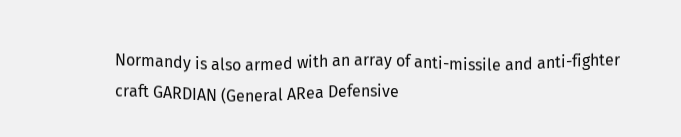Normandy is also armed with an array of anti-missile and anti-fighter craft GARDIAN (General ARea Defensive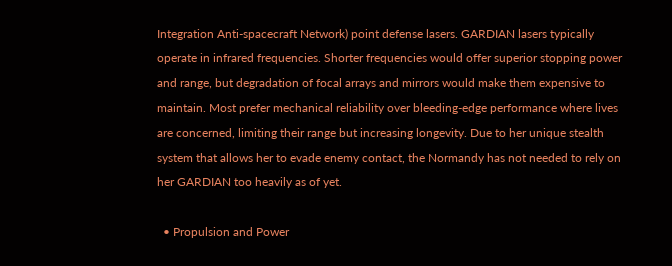Integration Anti-spacecraft Network) point defense lasers. GARDIAN lasers typically operate in infrared frequencies. Shorter frequencies would offer superior stopping power and range, but degradation of focal arrays and mirrors would make them expensive to maintain. Most prefer mechanical reliability over bleeding-edge performance where lives are concerned, limiting their range but increasing longevity. Due to her unique stealth system that allows her to evade enemy contact, the Normandy has not needed to rely on her GARDIAN too heavily as of yet.

  • Propulsion and Power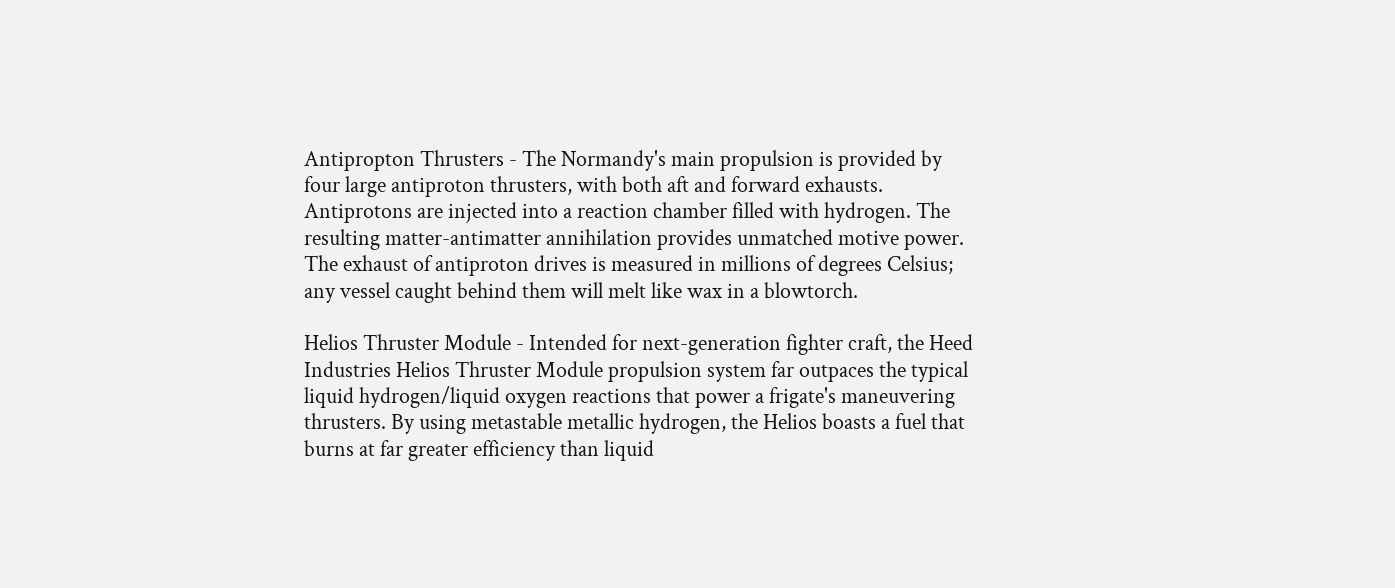Antipropton Thrusters - The Normandy's main propulsion is provided by four large antiproton thrusters, with both aft and forward exhausts. Antiprotons are injected into a reaction chamber filled with hydrogen. The resulting matter-antimatter annihilation provides unmatched motive power. The exhaust of antiproton drives is measured in millions of degrees Celsius; any vessel caught behind them will melt like wax in a blowtorch.

Helios Thruster Module - Intended for next-generation fighter craft, the Heed Industries Helios Thruster Module propulsion system far outpaces the typical liquid hydrogen/liquid oxygen reactions that power a frigate's maneuvering thrusters. By using metastable metallic hydrogen, the Helios boasts a fuel that burns at far greater efficiency than liquid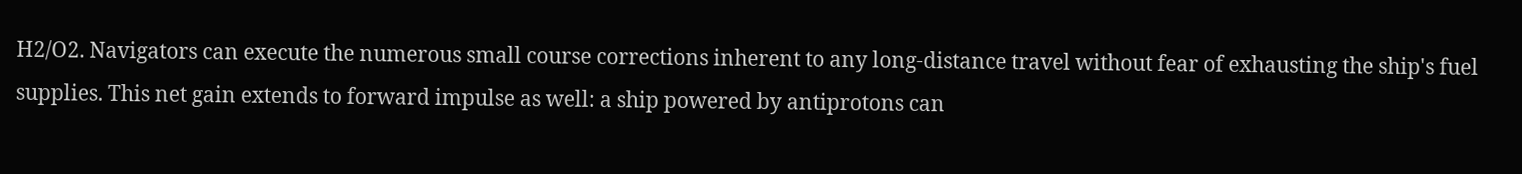H2/O2. Navigators can execute the numerous small course corrections inherent to any long-distance travel without fear of exhausting the ship's fuel supplies. This net gain extends to forward impulse as well: a ship powered by antiprotons can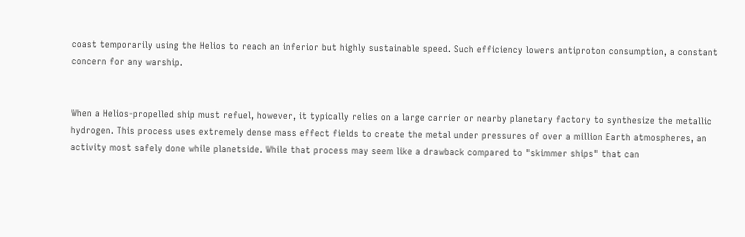coast temporarily using the Helios to reach an inferior but highly sustainable speed. Such efficiency lowers antiproton consumption, a constant concern for any warship.


When a Helios-propelled ship must refuel, however, it typically relies on a large carrier or nearby planetary factory to synthesize the metallic hydrogen. This process uses extremely dense mass effect fields to create the metal under pressures of over a million Earth atmospheres, an activity most safely done while planetside. While that process may seem like a drawback compared to "skimmer ships" that can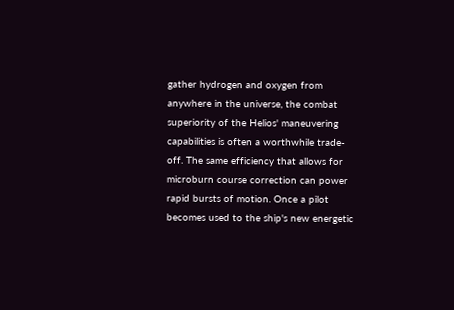gather hydrogen and oxygen from anywhere in the universe, the combat superiority of the Helios' maneuvering capabilities is often a worthwhile trade-off. The same efficiency that allows for microburn course correction can power rapid bursts of motion. Once a pilot becomes used to the ship's new energetic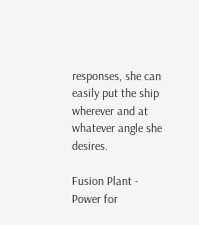responses, she can easily put the ship wherever and at whatever angle she desires.

Fusion Plant - Power for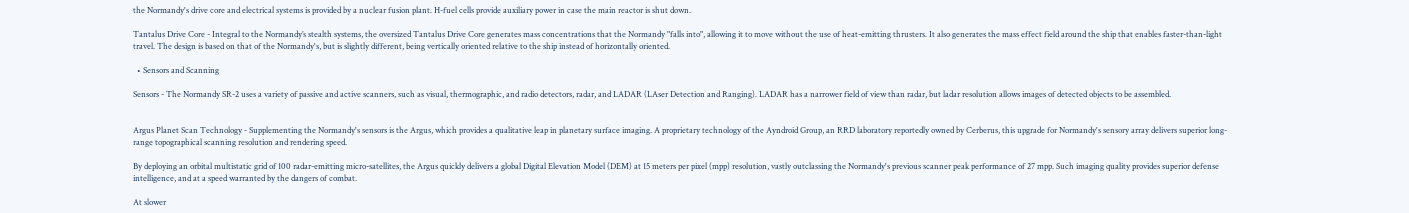the Normandy's drive core and electrical systems is provided by a nuclear fusion plant. H-fuel cells provide auxiliary power in case the main reactor is shut down.

Tantalus Drive Core - Integral to the Normandy’s stealth systems, the oversized Tantalus Drive Core generates mass concentrations that the Normandy "falls into", allowing it to move without the use of heat-emitting thrusters. It also generates the mass effect field around the ship that enables faster-than-light travel. The design is based on that of the Normandy's, but is slightly different, being vertically oriented relative to the ship instead of horizontally oriented.

  • Sensors and Scanning

Sensors - The Normandy SR-2 uses a variety of passive and active scanners, such as visual, thermographic, and radio detectors, radar, and LADAR (LAser Detection and Ranging). LADAR has a narrower field of view than radar, but ladar resolution allows images of detected objects to be assembled.


Argus Planet Scan Technology - Supplementing the Normandy's sensors is the Argus, which provides a qualitative leap in planetary surface imaging. A proprietary technology of the Ayndroid Group, an RRD laboratory reportedly owned by Cerberus, this upgrade for Normandy's sensory array delivers superior long-range topographical scanning resolution and rendering speed.

By deploying an orbital multistatic grid of 100 radar-emitting micro-satellites, the Argus quickly delivers a global Digital Elevation Model (DEM) at 15 meters per pixel (mpp) resolution, vastly outclassing the Normandy's previous scanner peak performance of 27 mpp. Such imaging quality provides superior defense intelligence, and at a speed warranted by the dangers of combat.

At slower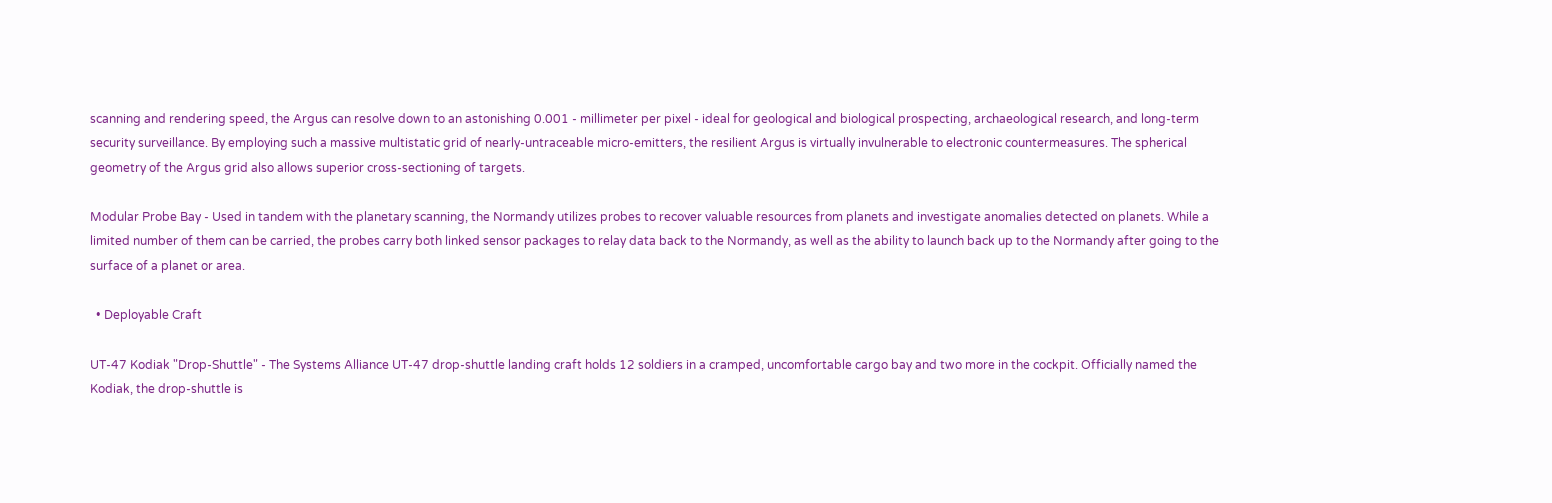scanning and rendering speed, the Argus can resolve down to an astonishing 0.001 - millimeter per pixel - ideal for geological and biological prospecting, archaeological research, and long-term security surveillance. By employing such a massive multistatic grid of nearly-untraceable micro-emitters, the resilient Argus is virtually invulnerable to electronic countermeasures. The spherical geometry of the Argus grid also allows superior cross-sectioning of targets.

Modular Probe Bay - Used in tandem with the planetary scanning, the Normandy utilizes probes to recover valuable resources from planets and investigate anomalies detected on planets. While a limited number of them can be carried, the probes carry both linked sensor packages to relay data back to the Normandy, as well as the ability to launch back up to the Normandy after going to the surface of a planet or area.

  • Deployable Craft

UT-47 Kodiak "Drop-Shuttle" - The Systems Alliance UT-47 drop-shuttle landing craft holds 12 soldiers in a cramped, uncomfortable cargo bay and two more in the cockpit. Officially named the Kodiak, the drop-shuttle is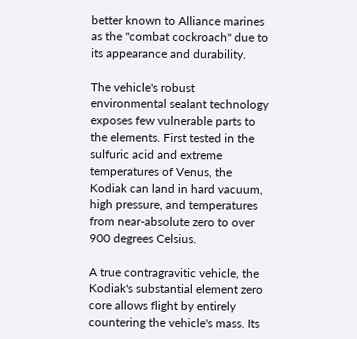better known to Alliance marines as the "combat cockroach" due to its appearance and durability.

The vehicle's robust environmental sealant technology exposes few vulnerable parts to the elements. First tested in the sulfuric acid and extreme temperatures of Venus, the Kodiak can land in hard vacuum, high pressure, and temperatures from near-absolute zero to over 900 degrees Celsius.

A true contragravitic vehicle, the Kodiak's substantial element zero core allows flight by entirely countering the vehicle's mass. Its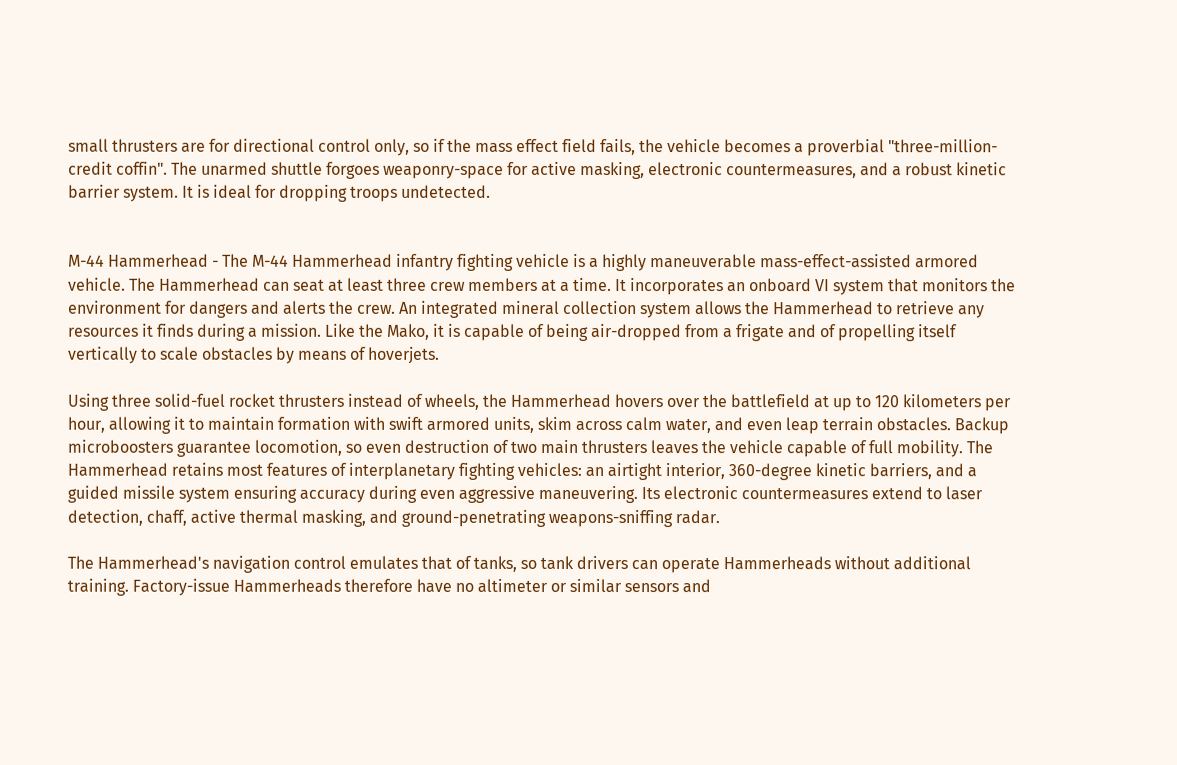small thrusters are for directional control only, so if the mass effect field fails, the vehicle becomes a proverbial "three-million-credit coffin". The unarmed shuttle forgoes weaponry-space for active masking, electronic countermeasures, and a robust kinetic barrier system. It is ideal for dropping troops undetected.


M-44 Hammerhead - The M-44 Hammerhead infantry fighting vehicle is a highly maneuverable mass-effect-assisted armored vehicle. The Hammerhead can seat at least three crew members at a time. It incorporates an onboard VI system that monitors the environment for dangers and alerts the crew. An integrated mineral collection system allows the Hammerhead to retrieve any resources it finds during a mission. Like the Mako, it is capable of being air-dropped from a frigate and of propelling itself vertically to scale obstacles by means of hoverjets.

Using three solid-fuel rocket thrusters instead of wheels, the Hammerhead hovers over the battlefield at up to 120 kilometers per hour, allowing it to maintain formation with swift armored units, skim across calm water, and even leap terrain obstacles. Backup microboosters guarantee locomotion, so even destruction of two main thrusters leaves the vehicle capable of full mobility. The Hammerhead retains most features of interplanetary fighting vehicles: an airtight interior, 360-degree kinetic barriers, and a guided missile system ensuring accuracy during even aggressive maneuvering. Its electronic countermeasures extend to laser detection, chaff, active thermal masking, and ground-penetrating weapons-sniffing radar.

The Hammerhead's navigation control emulates that of tanks, so tank drivers can operate Hammerheads without additional training. Factory-issue Hammerheads therefore have no altimeter or similar sensors and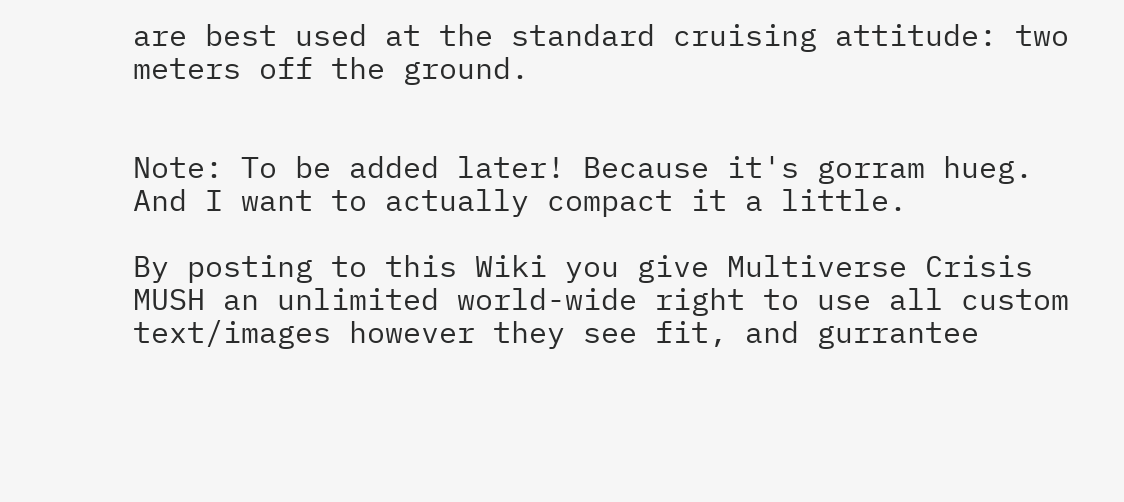are best used at the standard cruising attitude: two meters off the ground.


Note: To be added later! Because it's gorram hueg. And I want to actually compact it a little.

By posting to this Wiki you give Multiverse Crisis MUSH an unlimited world-wide right to use all custom text/images however they see fit, and gurrantee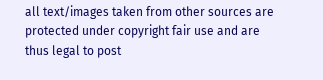all text/images taken from other sources are protected under copyright fair use and are thus legal to post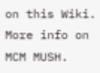on this Wiki. More info on MCM MUSH.